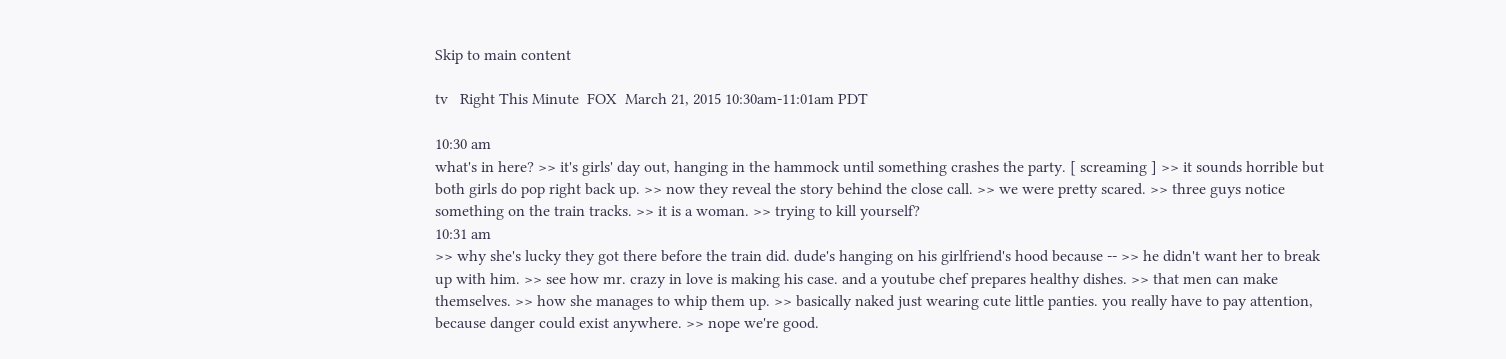Skip to main content

tv   Right This Minute  FOX  March 21, 2015 10:30am-11:01am PDT

10:30 am
what's in here? >> it's girls' day out, hanging in the hammock until something crashes the party. [ screaming ] >> it sounds horrible but both girls do pop right back up. >> now they reveal the story behind the close call. >> we were pretty scared. >> three guys notice something on the train tracks. >> it is a woman. >> trying to kill yourself?
10:31 am
>> why she's lucky they got there before the train did. dude's hanging on his girlfriend's hood because -- >> he didn't want her to break up with him. >> see how mr. crazy in love is making his case. and a youtube chef prepares healthy dishes. >> that men can make themselves. >> how she manages to whip them up. >> basically naked just wearing cute little panties. you really have to pay attention, because danger could exist anywhere. >> nope we're good.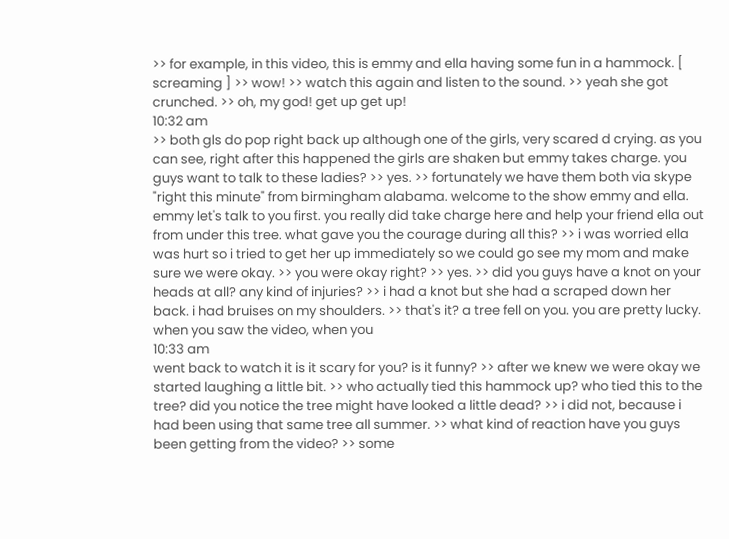>> for example, in this video, this is emmy and ella having some fun in a hammock. [ screaming ] >> wow! >> watch this again and listen to the sound. >> yeah she got crunched. >> oh, my god! get up get up!
10:32 am
>> both gls do pop right back up although one of the girls, very scared d crying. as you can see, right after this happened the girls are shaken but emmy takes charge. you guys want to talk to these ladies? >> yes. >> fortunately we have them both via skype "right this minute" from birmingham alabama. welcome to the show emmy and ella. emmy let's talk to you first. you really did take charge here and help your friend ella out from under this tree. what gave you the courage during all this? >> i was worried ella was hurt so i tried to get her up immediately so we could go see my mom and make sure we were okay. >> you were okay right? >> yes. >> did you guys have a knot on your heads at all? any kind of injuries? >> i had a knot but she had a scraped down her back. i had bruises on my shoulders. >> that's it? a tree fell on you. you are pretty lucky. when you saw the video, when you
10:33 am
went back to watch it is it scary for you? is it funny? >> after we knew we were okay we started laughing a little bit. >> who actually tied this hammock up? who tied this to the tree? did you notice the tree might have looked a little dead? >> i did not, because i had been using that same tree all summer. >> what kind of reaction have you guys been getting from the video? >> some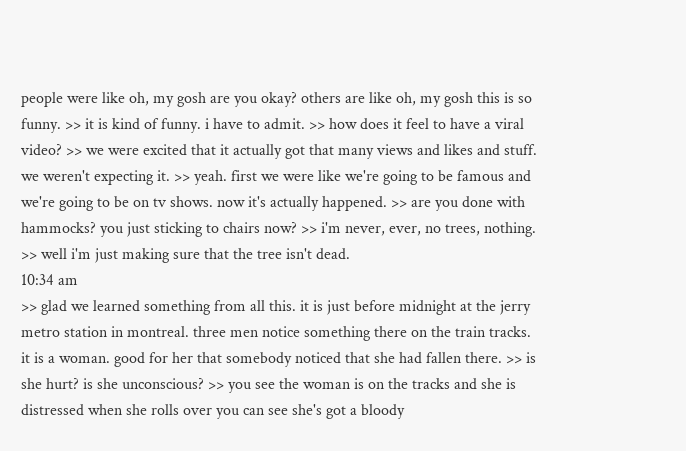people were like oh, my gosh are you okay? others are like oh, my gosh this is so funny. >> it is kind of funny. i have to admit. >> how does it feel to have a viral video? >> we were excited that it actually got that many views and likes and stuff. we weren't expecting it. >> yeah. first we were like we're going to be famous and we're going to be on tv shows. now it's actually happened. >> are you done with hammocks? you just sticking to chairs now? >> i'm never, ever, no trees, nothing. >> well i'm just making sure that the tree isn't dead.
10:34 am
>> glad we learned something from all this. it is just before midnight at the jerry metro station in montreal. three men notice something there on the train tracks. it is a woman. good for her that somebody noticed that she had fallen there. >> is she hurt? is she unconscious? >> you see the woman is on the tracks and she is distressed when she rolls over you can see she's got a bloody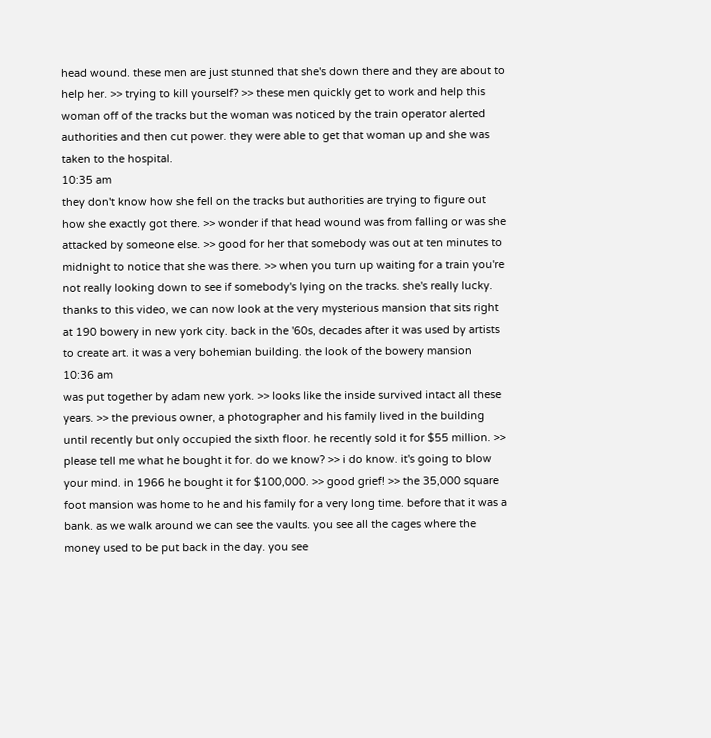head wound. these men are just stunned that she's down there and they are about to help her. >> trying to kill yourself? >> these men quickly get to work and help this woman off of the tracks but the woman was noticed by the train operator alerted authorities and then cut power. they were able to get that woman up and she was taken to the hospital.
10:35 am
they don't know how she fell on the tracks but authorities are trying to figure out how she exactly got there. >> wonder if that head wound was from falling or was she attacked by someone else. >> good for her that somebody was out at ten minutes to midnight to notice that she was there. >> when you turn up waiting for a train you're not really looking down to see if somebody's lying on the tracks. she's really lucky. thanks to this video, we can now look at the very mysterious mansion that sits right at 190 bowery in new york city. back in the '60s, decades after it was used by artists to create art. it was a very bohemian building. the look of the bowery mansion
10:36 am
was put together by adam new york. >> looks like the inside survived intact all these years. >> the previous owner, a photographer and his family lived in the building until recently but only occupied the sixth floor. he recently sold it for $55 million. >> please tell me what he bought it for. do we know? >> i do know. it's going to blow your mind. in 1966 he bought it for $100,000. >> good grief! >> the 35,000 square foot mansion was home to he and his family for a very long time. before that it was a bank. as we walk around we can see the vaults. you see all the cages where the money used to be put back in the day. you see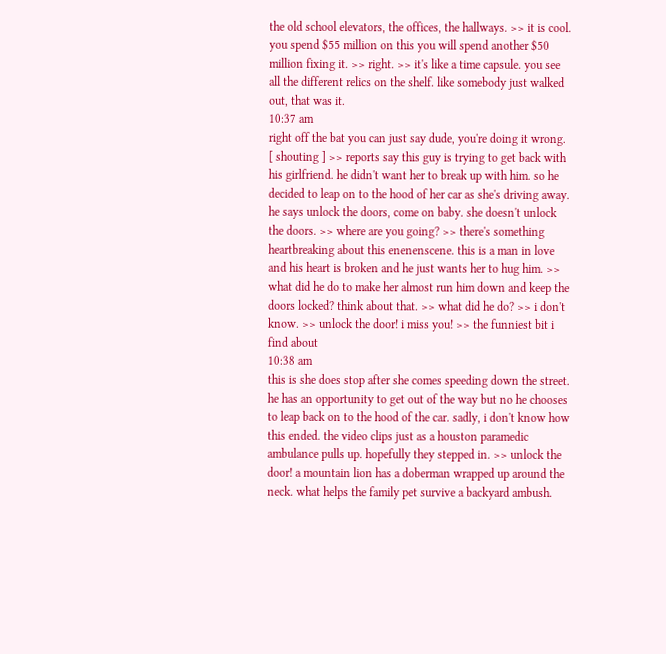the old school elevators, the offices, the hallways. >> it is cool. you spend $55 million on this you will spend another $50 million fixing it. >> right. >> it's like a time capsule. you see all the different relics on the shelf. like somebody just walked out, that was it.
10:37 am
right off the bat you can just say dude, you're doing it wrong. [ shouting ] >> reports say this guy is trying to get back with his girlfriend. he didn't want her to break up with him. so he decided to leap on to the hood of her car as she's driving away. he says unlock the doors, come on baby. she doesn't unlock the doors. >> where are you going? >> there's something heartbreaking about this enenenscene. this is a man in love and his heart is broken and he just wants her to hug him. >> what did he do to make her almost run him down and keep the doors locked? think about that. >> what did he do? >> i don't know. >> unlock the door! i miss you! >> the funniest bit i find about
10:38 am
this is she does stop after she comes speeding down the street. he has an opportunity to get out of the way but no he chooses to leap back on to the hood of the car. sadly, i don't know how this ended. the video clips just as a houston paramedic ambulance pulls up. hopefully they stepped in. >> unlock the door! a mountain lion has a doberman wrapped up around the neck. what helps the family pet survive a backyard ambush.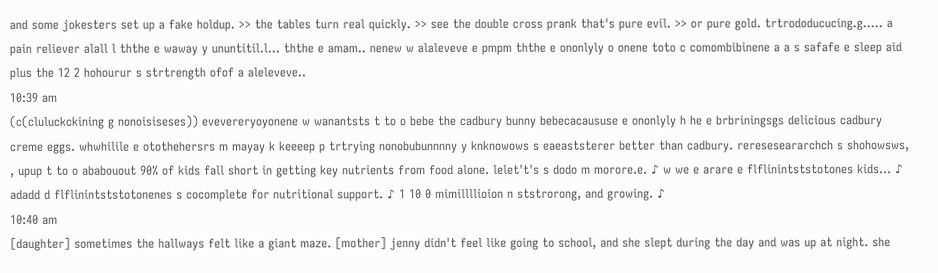and some jokesters set up a fake holdup. >> the tables turn real quickly. >> see the double cross prank that's pure evil. >> or pure gold. trtrododucucing.g..... a pain reliever alall l ththe e waway y ununtitil.l... ththe e amam.. nenew w alaleveve e pmpm ththe e ononlyly o onene toto c comombibinene a a s safafe e sleep aid plus the 12 2 hohourur s strtrength ofof a aleleveve..
10:39 am
(c(cluluckckining g nonoisiseses)) evevereryoyonene w wanantsts t to o bebe the cadbury bunny bebecacaususe e ononlyly h he e brbriningsgs delicious cadbury creme eggs. whwhilile e otothehersrs m mayay k keeeep p trtrying nonobubunnnny y knknowows s eaeaststerer better than cadbury. rereseseararchch s shohowsws, , upup t to o ababouout 90% of kids fall short in getting key nutrients from food alone. lelet't's s dodo m morore.e. ♪ w we e arare e flflinintststotones kids... ♪ adadd d flflinintststotonenes s cocomplete for nutritional support. ♪ 1 10 0 mimillllioion n ststrorong, and growing. ♪
10:40 am
[daughter] sometimes the hallways felt like a giant maze. [mother] jenny didn't feel like going to school, and she slept during the day and was up at night. she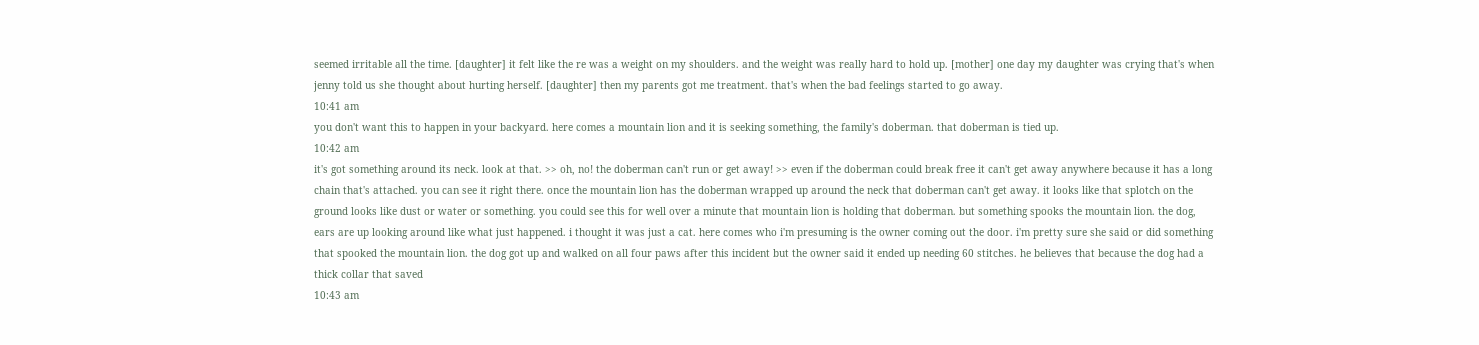seemed irritable all the time. [daughter] it felt like the re was a weight on my shoulders. and the weight was really hard to hold up. [mother] one day my daughter was crying that's when jenny told us she thought about hurting herself. [daughter] then my parents got me treatment. that's when the bad feelings started to go away.
10:41 am
you don't want this to happen in your backyard. here comes a mountain lion and it is seeking something, the family's doberman. that doberman is tied up.
10:42 am
it's got something around its neck. look at that. >> oh, no! the doberman can't run or get away! >> even if the doberman could break free it can't get away anywhere because it has a long chain that's attached. you can see it right there. once the mountain lion has the doberman wrapped up around the neck that doberman can't get away. it looks like that splotch on the ground looks like dust or water or something. you could see this for well over a minute that mountain lion is holding that doberman. but something spooks the mountain lion. the dog, ears are up looking around like what just happened. i thought it was just a cat. here comes who i'm presuming is the owner coming out the door. i'm pretty sure she said or did something that spooked the mountain lion. the dog got up and walked on all four paws after this incident but the owner said it ended up needing 60 stitches. he believes that because the dog had a thick collar that saved
10:43 am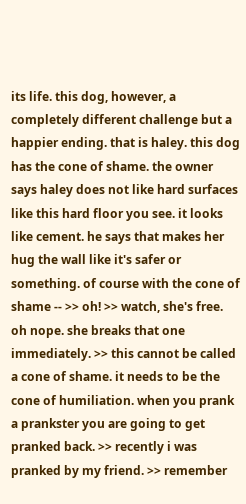its life. this dog, however, a completely different challenge but a happier ending. that is haley. this dog has the cone of shame. the owner says haley does not like hard surfaces like this hard floor you see. it looks like cement. he says that makes her hug the wall like it's safer or something. of course with the cone of shame -- >> oh! >> watch, she's free. oh nope. she breaks that one immediately. >> this cannot be called a cone of shame. it needs to be the cone of humiliation. when you prank a prankster you are going to get pranked back. >> recently i was pranked by my friend. >> remember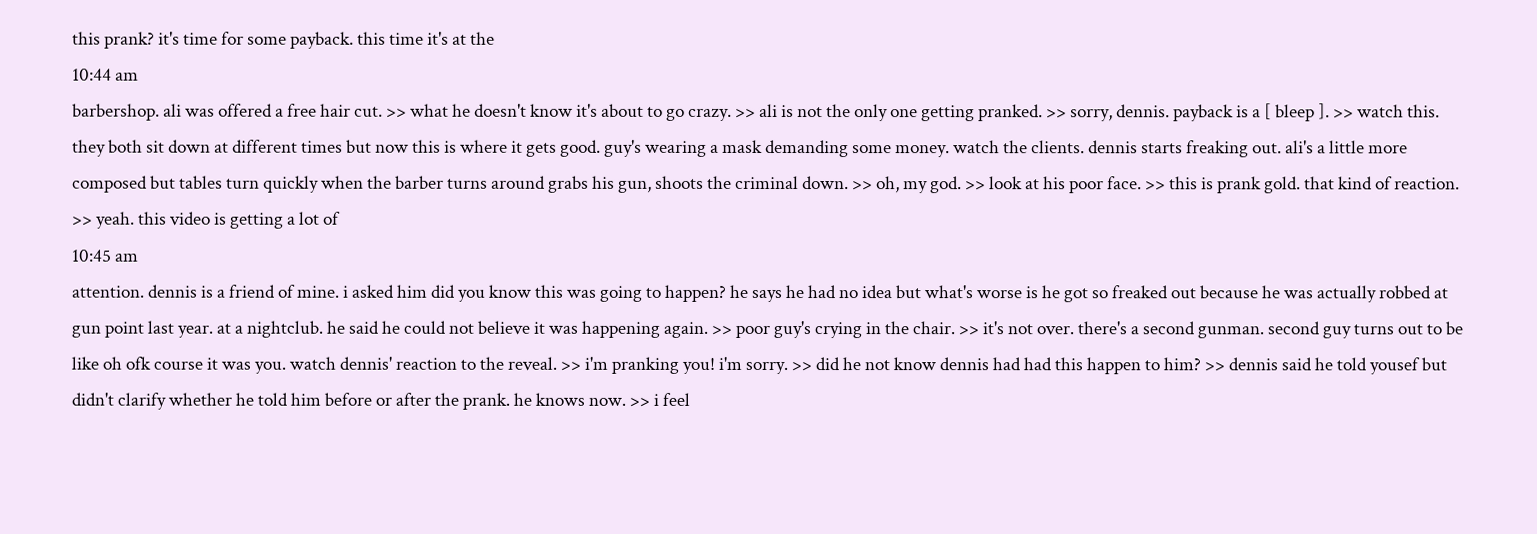this prank? it's time for some payback. this time it's at the
10:44 am
barbershop. ali was offered a free hair cut. >> what he doesn't know it's about to go crazy. >> ali is not the only one getting pranked. >> sorry, dennis. payback is a [ bleep ]. >> watch this. they both sit down at different times but now this is where it gets good. guy's wearing a mask demanding some money. watch the clients. dennis starts freaking out. ali's a little more composed but tables turn quickly when the barber turns around grabs his gun, shoots the criminal down. >> oh, my god. >> look at his poor face. >> this is prank gold. that kind of reaction. >> yeah. this video is getting a lot of
10:45 am
attention. dennis is a friend of mine. i asked him did you know this was going to happen? he says he had no idea but what's worse is he got so freaked out because he was actually robbed at gun point last year. at a nightclub. he said he could not believe it was happening again. >> poor guy's crying in the chair. >> it's not over. there's a second gunman. second guy turns out to be like oh ofk course it was you. watch dennis' reaction to the reveal. >> i'm pranking you! i'm sorry. >> did he not know dennis had had this happen to him? >> dennis said he told yousef but didn't clarify whether he told him before or after the prank. he knows now. >> i feel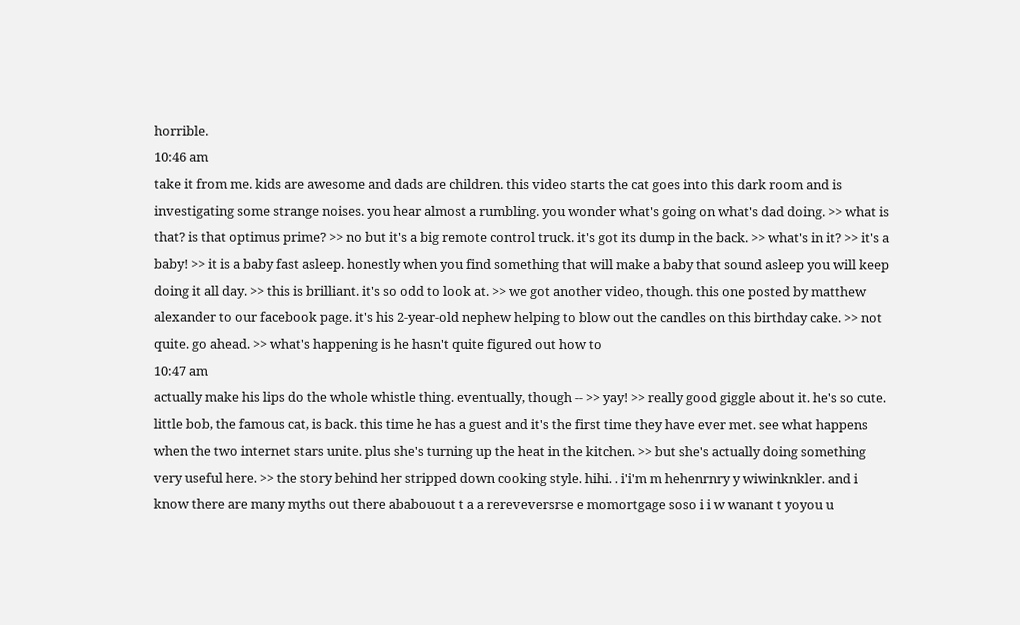horrible.
10:46 am
take it from me. kids are awesome and dads are children. this video starts the cat goes into this dark room and is investigating some strange noises. you hear almost a rumbling. you wonder what's going on what's dad doing. >> what is that? is that optimus prime? >> no but it's a big remote control truck. it's got its dump in the back. >> what's in it? >> it's a baby! >> it is a baby fast asleep. honestly when you find something that will make a baby that sound asleep you will keep doing it all day. >> this is brilliant. it's so odd to look at. >> we got another video, though. this one posted by matthew alexander to our facebook page. it's his 2-year-old nephew helping to blow out the candles on this birthday cake. >> not quite. go ahead. >> what's happening is he hasn't quite figured out how to
10:47 am
actually make his lips do the whole whistle thing. eventually, though -- >> yay! >> really good giggle about it. he's so cute. little bob, the famous cat, is back. this time he has a guest and it's the first time they have ever met. see what happens when the two internet stars unite. plus she's turning up the heat in the kitchen. >> but she's actually doing something very useful here. >> the story behind her stripped down cooking style. hihi. . i'i'm m hehenrnry y wiwinknkler. and i know there are many myths out there ababouout t a a rereveversrse e momortgage soso i i w wanant t yoyou u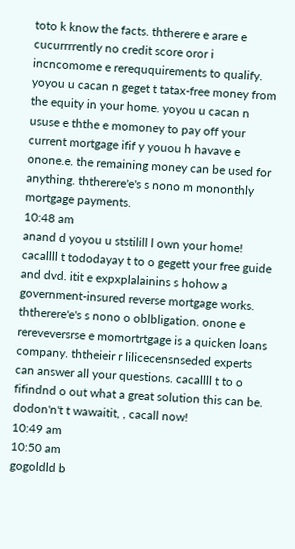toto k know the facts. ththerere e arare e cucurrrrently no credit score oror i incncomome e rereququirements to qualify. yoyou u cacan n geget t tatax-free money from the equity in your home. yoyou u cacan n ususe e ththe e momoney to pay off your current mortgage ifif y youou h havave e onone.e. the remaining money can be used for anything. ththerere'e's s nono m mononthly mortgage payments.
10:48 am
anand d yoyou u ststilill l own your home! cacallll t tododayay t to o gegett your free guide and dvd. itit e expxplalainins s hohow a government-insured reverse mortgage works. ththerere'e's s nono o oblbligation. onone e rereveversrse e momortrtgage is a quicken loans company. ththeieir r lilicecensnseded experts can answer all your questions. cacallll t to o fifindnd o out what a great solution this can be. dodon'n't t wawaitit, , cacall now!
10:49 am
10:50 am
gogoldld b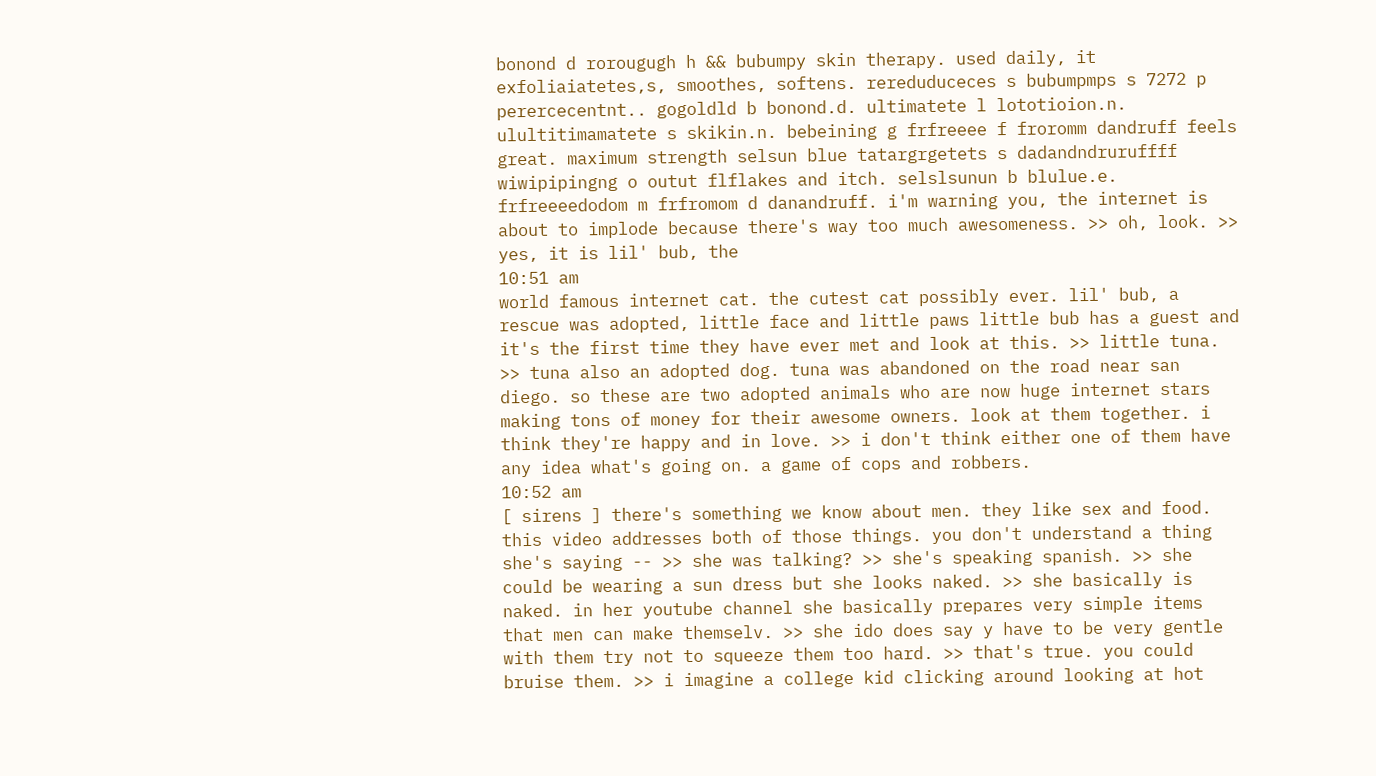bonond d rorougugh h && bubumpy skin therapy. used daily, it exfoliaiatetes,s, smoothes, softens. rereduduceces s bubumpmps s 7272 p perercecentnt.. gogoldld b bonond.d. ultimatete l lototioion.n. ulultitimamatete s skikin.n. bebeining g frfreeee f froromm dandruff feels great. maximum strength selsun blue tatargrgetets s dadandndruruffff wiwipipingng o outut flflakes and itch. selslsunun b blulue.e. frfreeeedodom m frfromom d danandruff. i'm warning you, the internet is about to implode because there's way too much awesomeness. >> oh, look. >> yes, it is lil' bub, the
10:51 am
world famous internet cat. the cutest cat possibly ever. lil' bub, a rescue was adopted, little face and little paws little bub has a guest and it's the first time they have ever met and look at this. >> little tuna. >> tuna also an adopted dog. tuna was abandoned on the road near san diego. so these are two adopted animals who are now huge internet stars making tons of money for their awesome owners. look at them together. i think they're happy and in love. >> i don't think either one of them have any idea what's going on. a game of cops and robbers.
10:52 am
[ sirens ] there's something we know about men. they like sex and food. this video addresses both of those things. you don't understand a thing she's saying -- >> she was talking? >> she's speaking spanish. >> she could be wearing a sun dress but she looks naked. >> she basically is naked. in her youtube channel she basically prepares very simple items that men can make themselv. >> she ido does say y have to be very gentle with them try not to squeeze them too hard. >> that's true. you could bruise them. >> i imagine a college kid clicking around looking at hot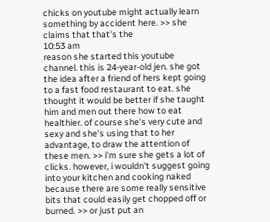chicks on youtube might actually learn something by accident here. >> she claims that that's the
10:53 am
reason she started this youtube channel. this is 24-year-old jen. she got the idea after a friend of hers kept going to a fast food restaurant to eat. she thought it would be better if she taught him and men out there how to eat healthier. of course she's very cute and sexy and she's using that to her advantage, to draw the attention of these men. >> i'm sure she gets a lot of clicks. however, i wouldn't suggest going into your kitchen and cooking naked because there are some really sensitive bits that could easily get chopped off or burned. >> or just put an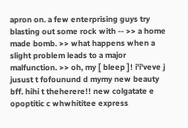apron on. a few enterprising guys try blasting out some rock with -- >> a home made bomb. >> what happens when a slight problem leads to a major malfunction. >> oh, my [ bleep ]! i'i'veve j jusust t fofounund d mymy new beauty bff. hihi t theherere!! new colgatate e opoptitic c whwhititee express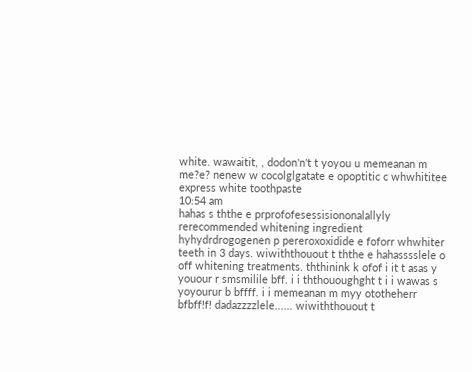white. wawaitit, , dodon'n't t yoyou u memeanan m me?e? nenew w cocolglgatate e opoptitic c whwhititee express white toothpaste
10:54 am
hahas s ththe e prprofofesessisiononalallyly rerecommended whitening ingredient hyhydrdrogogenen p pereroxoxidide e foforr whwhiter teeth in 3 days. wiwiththouout t ththe e hahasssslele o off whitening treatments. ththinink k ofof i it t asas y youour r smsmilile bff. i i ththououghght t i i wawas s yoyourur b bffff. i i memeanan m myy ototheherr bfbff!f! dadazzzzlele...... wiwiththouout t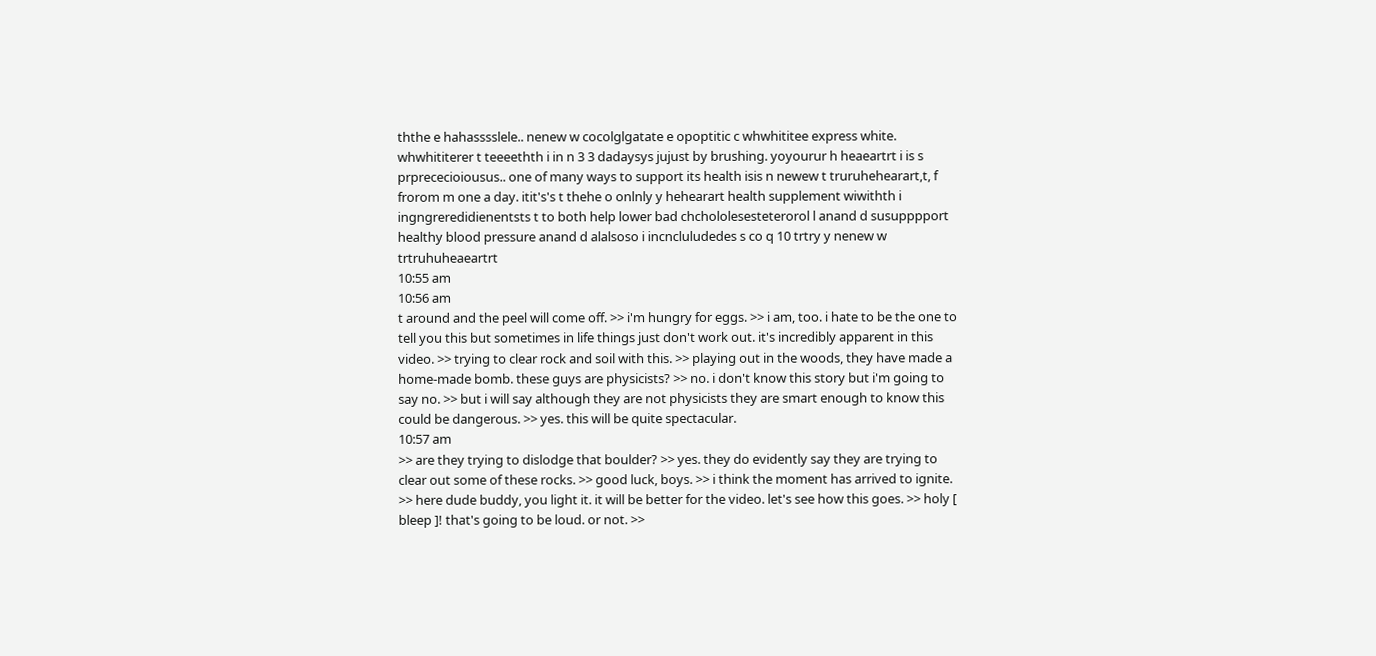ththe e hahasssslele.. nenew w cocolglgatate e opoptitic c whwhititee express white. whwhititerer t teeeethth i in n 3 3 dadaysys jujust by brushing. yoyourur h heaeartrt i is s prprececioiousus.. one of many ways to support its health isis n newew t truruhehearart,t, f frorom m one a day. itit's's t thehe o onlnly y hehearart health supplement wiwithth i ingngreredidienentsts t to both help lower bad chchololesesteterorol l anand d susupppport healthy blood pressure anand d alalsoso i incncluludedes s co q 10 trtry y nenew w trtruhuheaeartrt
10:55 am
10:56 am
t around and the peel will come off. >> i'm hungry for eggs. >> i am, too. i hate to be the one to tell you this but sometimes in life things just don't work out. it's incredibly apparent in this video. >> trying to clear rock and soil with this. >> playing out in the woods, they have made a home-made bomb. these guys are physicists? >> no. i don't know this story but i'm going to say no. >> but i will say although they are not physicists they are smart enough to know this could be dangerous. >> yes. this will be quite spectacular.
10:57 am
>> are they trying to dislodge that boulder? >> yes. they do evidently say they are trying to clear out some of these rocks. >> good luck, boys. >> i think the moment has arrived to ignite. >> here dude buddy, you light it. it will be better for the video. let's see how this goes. >> holy [ bleep ]! that's going to be loud. or not. >>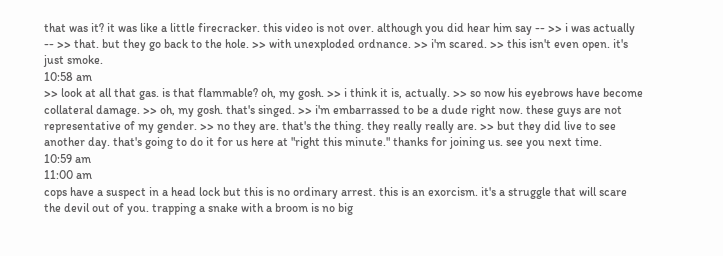that was it? it was like a little firecracker. this video is not over. although you did hear him say -- >> i was actually -- >> that. but they go back to the hole. >> with unexploded ordnance. >> i'm scared. >> this isn't even open. it's just smoke.
10:58 am
>> look at all that gas. is that flammable? oh, my gosh. >> i think it is, actually. >> so now his eyebrows have become collateral damage. >> oh, my gosh. that's singed. >> i'm embarrassed to be a dude right now. these guys are not representative of my gender. >> no they are. that's the thing. they really really are. >> but they did live to see another day. that's going to do it for us here at "right this minute." thanks for joining us. see you next time.
10:59 am
11:00 am
cops have a suspect in a head lock but this is no ordinary arrest. this is an exorcism. it's a struggle that will scare the devil out of you. trapping a snake with a broom is no big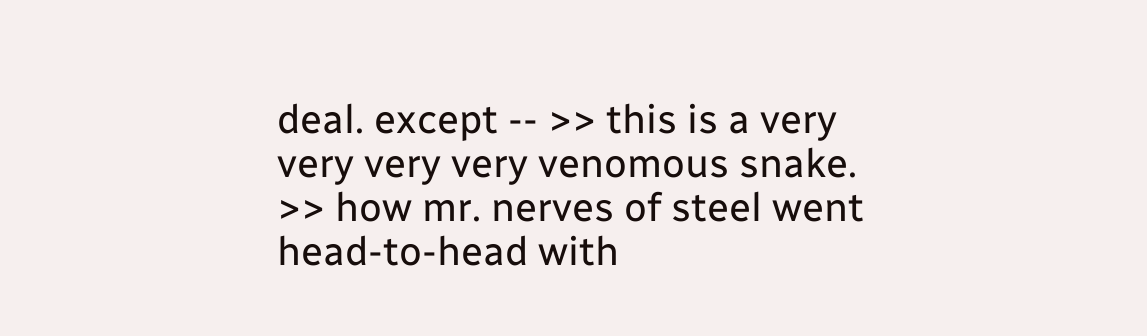deal. except -- >> this is a very very very very venomous snake. >> how mr. nerves of steel went head-to-head with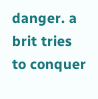danger. a brit tries to conquer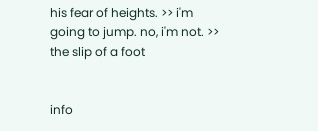his fear of heights. >> i'm going to jump. no, i'm not. >> the slip of a foot


info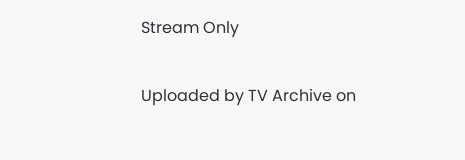Stream Only

Uploaded by TV Archive on